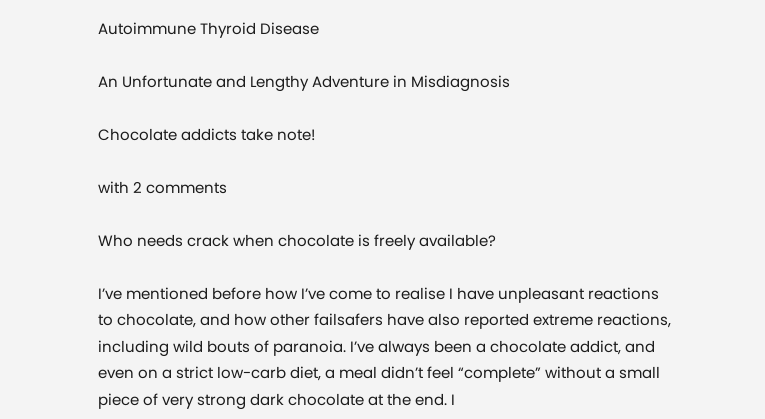Autoimmune Thyroid Disease

An Unfortunate and Lengthy Adventure in Misdiagnosis

Chocolate addicts take note!

with 2 comments

Who needs crack when chocolate is freely available?

I’ve mentioned before how I’ve come to realise I have unpleasant reactions to chocolate, and how other failsafers have also reported extreme reactions, including wild bouts of paranoia. I’ve always been a chocolate addict, and even on a strict low-carb diet, a meal didn’t feel “complete” without a small piece of very strong dark chocolate at the end. I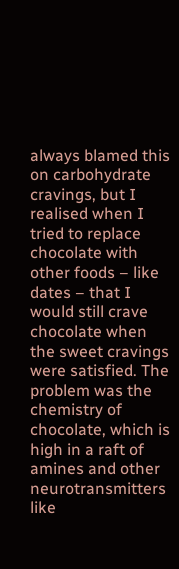always blamed this on carbohydrate cravings, but I realised when I tried to replace chocolate with other foods – like dates – that I would still crave chocolate when the sweet cravings were satisfied. The problem was the chemistry of chocolate, which is high in a raft of amines and other neurotransmitters like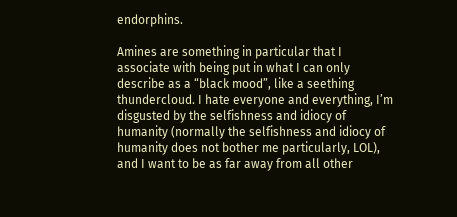endorphins.

Amines are something in particular that I associate with being put in what I can only describe as a “black mood”, like a seething thundercloud. I hate everyone and everything, I’m disgusted by the selfishness and idiocy of humanity (normally the selfishness and idiocy of humanity does not bother me particularly, LOL), and I want to be as far away from all other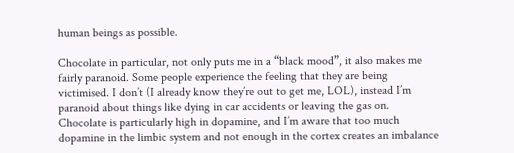human beings as possible.

Chocolate in particular, not only puts me in a “black mood”, it also makes me fairly paranoid. Some people experience the feeling that they are being victimised. I don’t (I already know they’re out to get me, LOL), instead I’m paranoid about things like dying in car accidents or leaving the gas on. Chocolate is particularly high in dopamine, and I’m aware that too much dopamine in the limbic system and not enough in the cortex creates an imbalance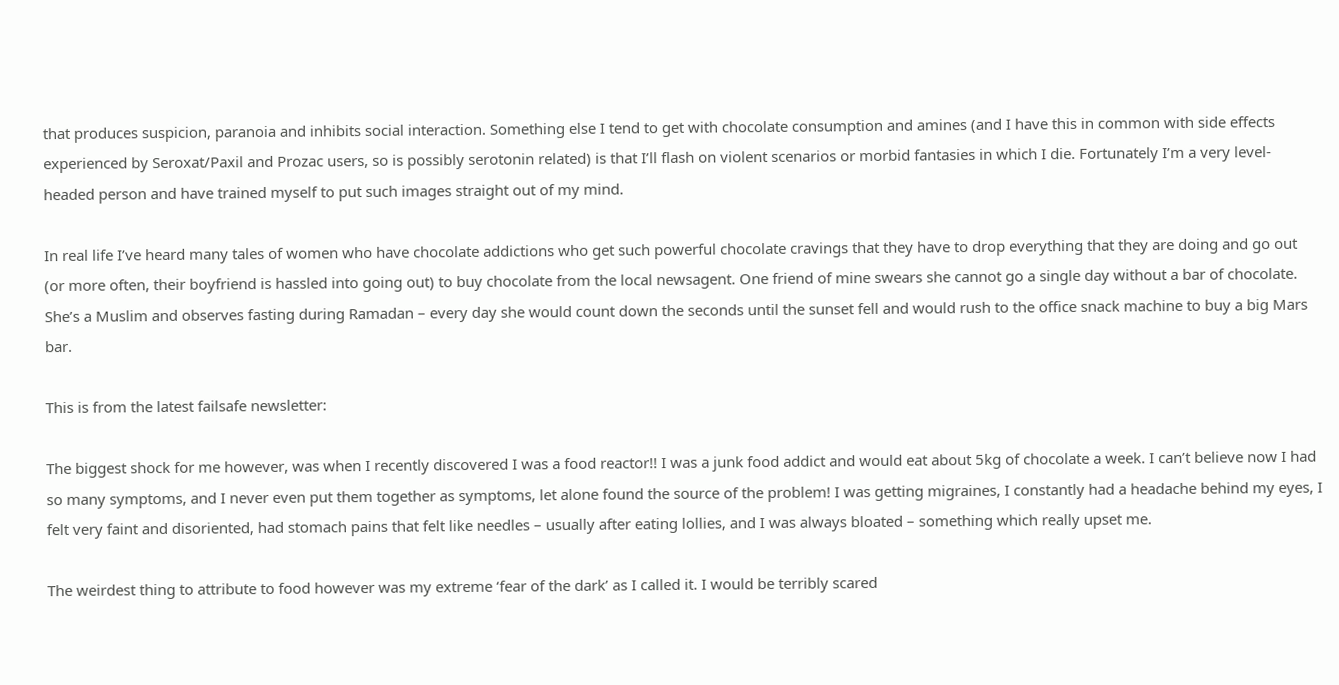that produces suspicion, paranoia and inhibits social interaction. Something else I tend to get with chocolate consumption and amines (and I have this in common with side effects experienced by Seroxat/Paxil and Prozac users, so is possibly serotonin related) is that I’ll flash on violent scenarios or morbid fantasies in which I die. Fortunately I’m a very level-headed person and have trained myself to put such images straight out of my mind.

In real life I’ve heard many tales of women who have chocolate addictions who get such powerful chocolate cravings that they have to drop everything that they are doing and go out (or more often, their boyfriend is hassled into going out) to buy chocolate from the local newsagent. One friend of mine swears she cannot go a single day without a bar of chocolate. She’s a Muslim and observes fasting during Ramadan – every day she would count down the seconds until the sunset fell and would rush to the office snack machine to buy a big Mars bar.

This is from the latest failsafe newsletter:

The biggest shock for me however, was when I recently discovered I was a food reactor!! I was a junk food addict and would eat about 5kg of chocolate a week. I can’t believe now I had so many symptoms, and I never even put them together as symptoms, let alone found the source of the problem! I was getting migraines, I constantly had a headache behind my eyes, I felt very faint and disoriented, had stomach pains that felt like needles – usually after eating lollies, and I was always bloated – something which really upset me.

The weirdest thing to attribute to food however was my extreme ‘fear of the dark’ as I called it. I would be terribly scared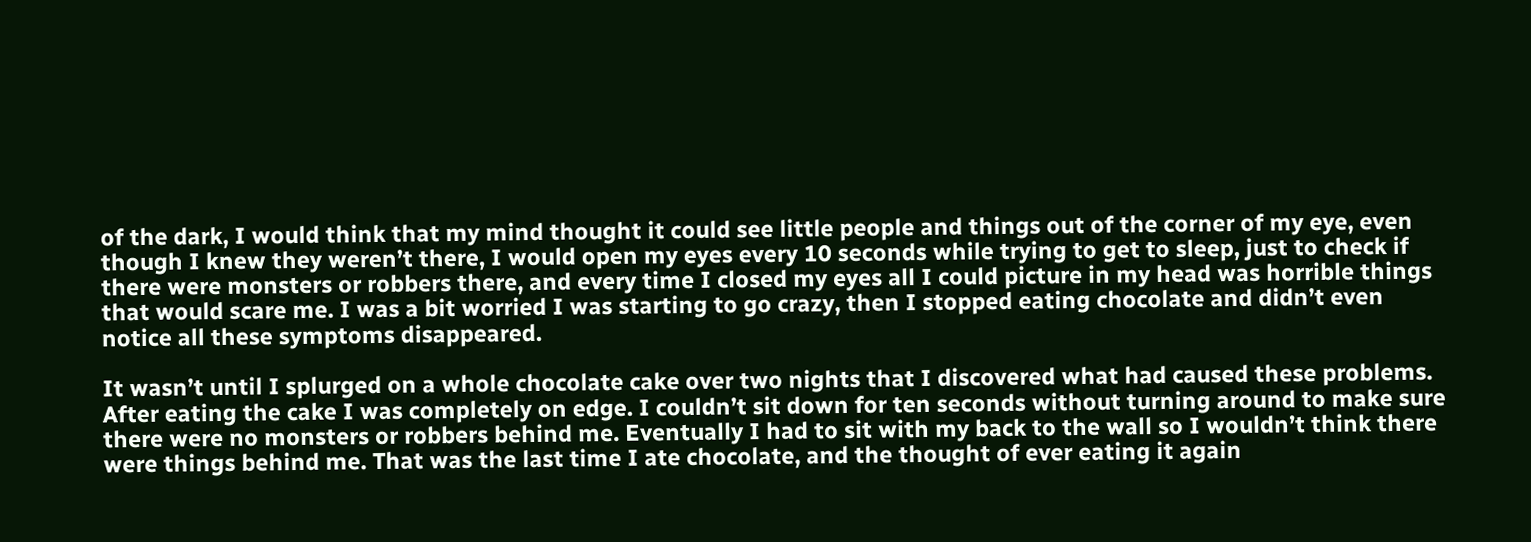of the dark, I would think that my mind thought it could see little people and things out of the corner of my eye, even though I knew they weren’t there, I would open my eyes every 10 seconds while trying to get to sleep, just to check if there were monsters or robbers there, and every time I closed my eyes all I could picture in my head was horrible things that would scare me. I was a bit worried I was starting to go crazy, then I stopped eating chocolate and didn’t even notice all these symptoms disappeared.

It wasn’t until I splurged on a whole chocolate cake over two nights that I discovered what had caused these problems. After eating the cake I was completely on edge. I couldn’t sit down for ten seconds without turning around to make sure there were no monsters or robbers behind me. Eventually I had to sit with my back to the wall so I wouldn’t think there were things behind me. That was the last time I ate chocolate, and the thought of ever eating it again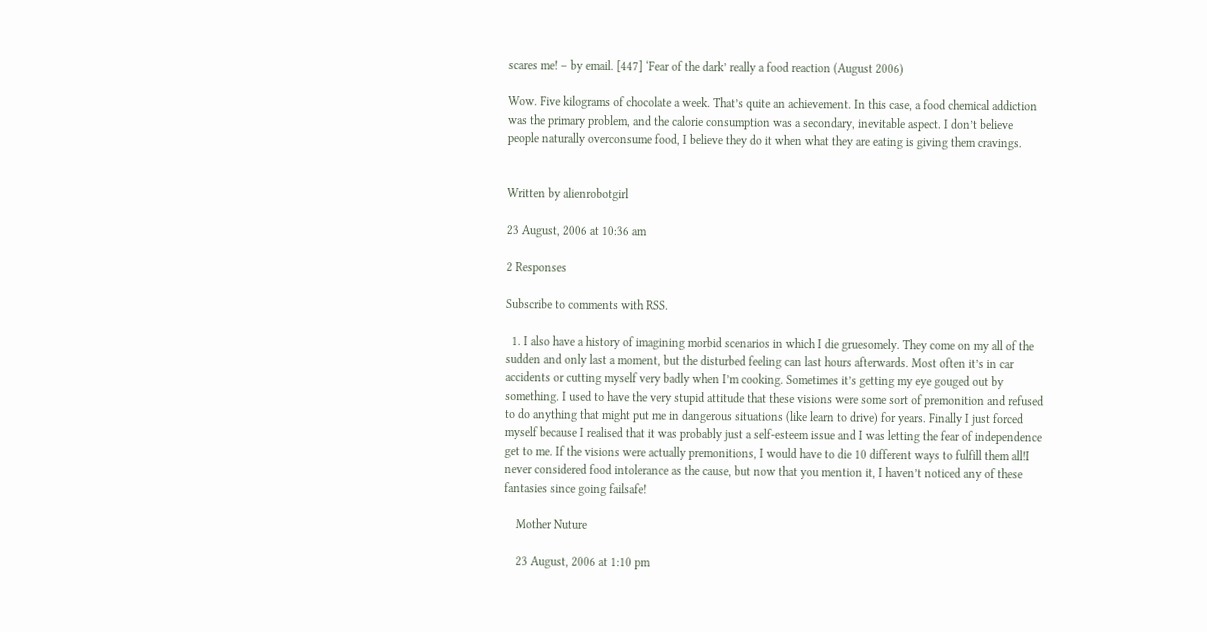scares me! – by email. [447] ‘Fear of the dark’ really a food reaction (August 2006)

Wow. Five kilograms of chocolate a week. That’s quite an achievement. In this case, a food chemical addiction was the primary problem, and the calorie consumption was a secondary, inevitable aspect. I don’t believe people naturally overconsume food, I believe they do it when what they are eating is giving them cravings.


Written by alienrobotgirl

23 August, 2006 at 10:36 am

2 Responses

Subscribe to comments with RSS.

  1. I also have a history of imagining morbid scenarios in which I die gruesomely. They come on my all of the sudden and only last a moment, but the disturbed feeling can last hours afterwards. Most often it’s in car accidents or cutting myself very badly when I’m cooking. Sometimes it’s getting my eye gouged out by something. I used to have the very stupid attitude that these visions were some sort of premonition and refused to do anything that might put me in dangerous situations (like learn to drive) for years. Finally I just forced myself because I realised that it was probably just a self-esteem issue and I was letting the fear of independence get to me. If the visions were actually premonitions, I would have to die 10 different ways to fulfill them all!I never considered food intolerance as the cause, but now that you mention it, I haven’t noticed any of these fantasies since going failsafe!

    Mother Nuture

    23 August, 2006 at 1:10 pm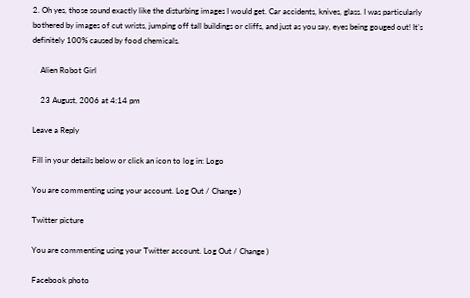2. Oh yes, those sound exactly like the disturbing images I would get. Car accidents, knives, glass. I was particularly bothered by images of cut wrists, jumping off tall buildings or cliffs, and just as you say, eyes being gouged out! It’s definitely 100% caused by food chemicals.

    Alien Robot Girl

    23 August, 2006 at 4:14 pm

Leave a Reply

Fill in your details below or click an icon to log in: Logo

You are commenting using your account. Log Out / Change )

Twitter picture

You are commenting using your Twitter account. Log Out / Change )

Facebook photo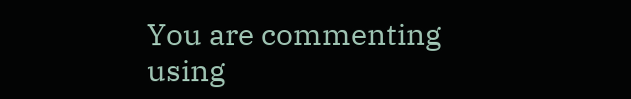You are commenting using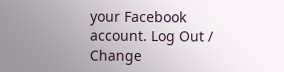your Facebook account. Log Out / Change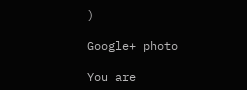)

Google+ photo

You are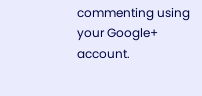commenting using your Google+ account.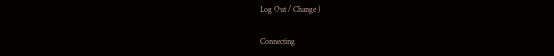Log Out / Change )

Connecting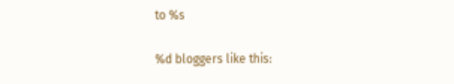to %s

%d bloggers like this: